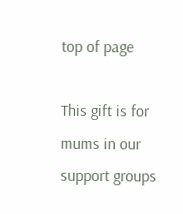top of page

This gift is for mums in our support groups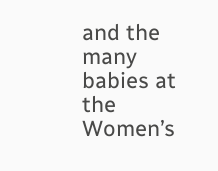and the many babies at the Women’s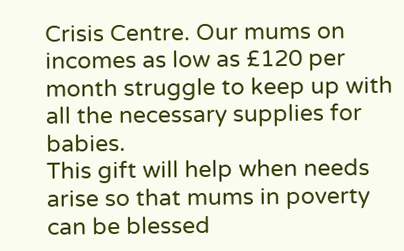Crisis Centre. Our mums on incomes as low as £120 per month struggle to keep up with all the necessary supplies for babies.
This gift will help when needs arise so that mums in poverty can be blessed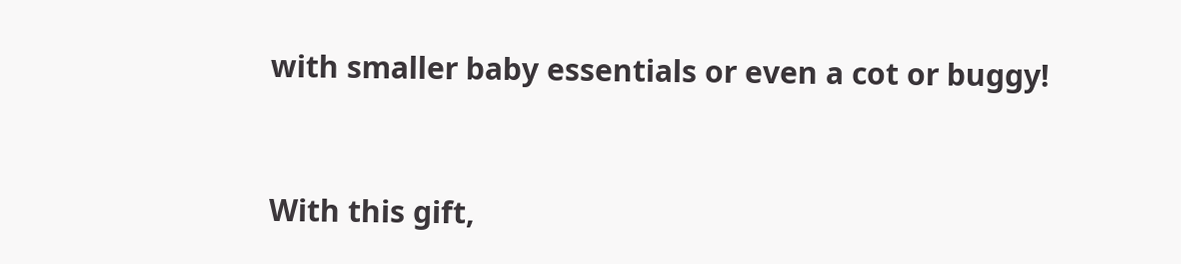with smaller baby essentials or even a cot or buggy!


With this gift,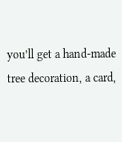you’ll get a hand-made tree decoration, a card,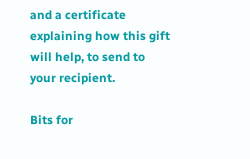and a certificate explaining how this gift will help, to send to your recipient.

Bits for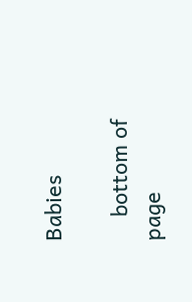Babies

    bottom of page